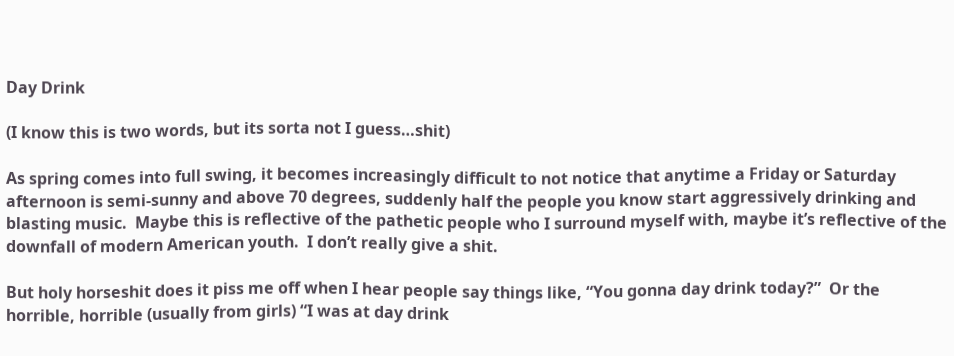Day Drink

(I know this is two words, but its sorta not I guess…shit)

As spring comes into full swing, it becomes increasingly difficult to not notice that anytime a Friday or Saturday afternoon is semi-sunny and above 70 degrees, suddenly half the people you know start aggressively drinking and blasting music.  Maybe this is reflective of the pathetic people who I surround myself with, maybe it’s reflective of the downfall of modern American youth.  I don’t really give a shit.

But holy horseshit does it piss me off when I hear people say things like, “You gonna day drink today?”  Or the horrible, horrible (usually from girls) “I was at day drink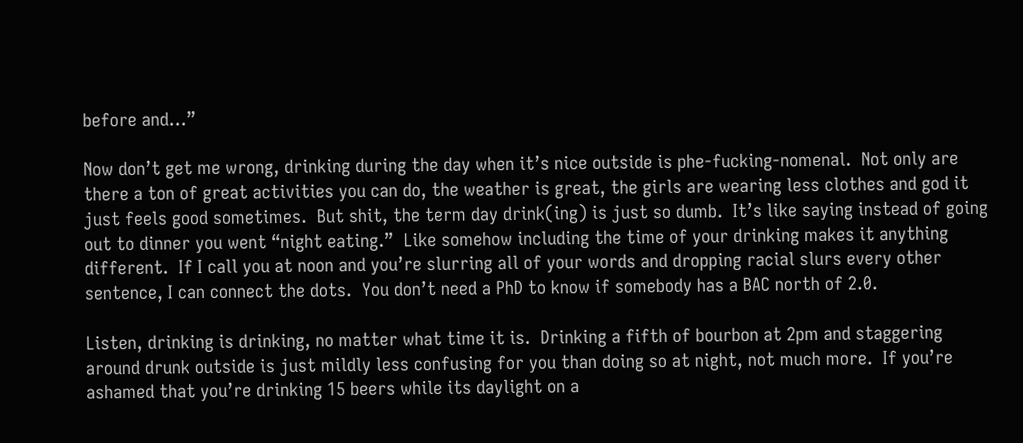before and…”

Now don’t get me wrong, drinking during the day when it’s nice outside is phe-fucking-nomenal.  Not only are there a ton of great activities you can do, the weather is great, the girls are wearing less clothes and god it just feels good sometimes.  But shit, the term day drink(ing) is just so dumb.  It’s like saying instead of going out to dinner you went “night eating.”  Like somehow including the time of your drinking makes it anything different.  If I call you at noon and you’re slurring all of your words and dropping racial slurs every other sentence, I can connect the dots.  You don’t need a PhD to know if somebody has a BAC north of 2.0.

Listen, drinking is drinking, no matter what time it is.  Drinking a fifth of bourbon at 2pm and staggering around drunk outside is just mildly less confusing for you than doing so at night, not much more.  If you’re ashamed that you’re drinking 15 beers while its daylight on a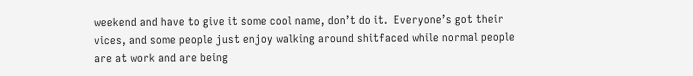weekend and have to give it some cool name, don’t do it.  Everyone’s got their vices, and some people just enjoy walking around shitfaced while normal people are at work and are being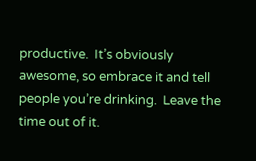productive.  It’s obviously awesome, so embrace it and tell people you’re drinking.  Leave the time out of it.